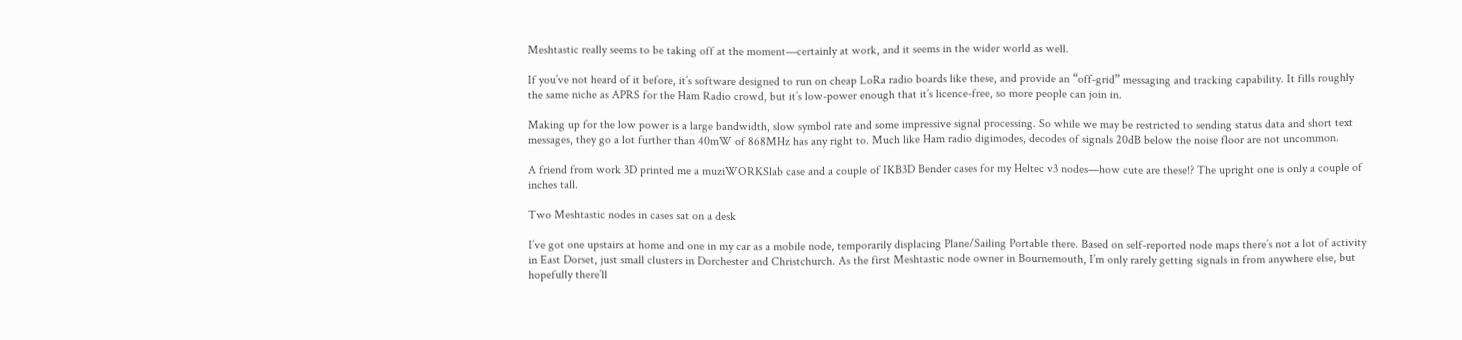Meshtastic really seems to be taking off at the moment—certainly at work, and it seems in the wider world as well.

If you’ve not heard of it before, it’s software designed to run on cheap LoRa radio boards like these, and provide an “off-grid” messaging and tracking capability. It fills roughly the same niche as APRS for the Ham Radio crowd, but it’s low-power enough that it’s licence-free, so more people can join in.

Making up for the low power is a large bandwidth, slow symbol rate and some impressive signal processing. So while we may be restricted to sending status data and short text messages, they go a lot further than 40mW of 868MHz has any right to. Much like Ham radio digimodes, decodes of signals 20dB below the noise floor are not uncommon.

A friend from work 3D printed me a muziWORKSlab case and a couple of IKB3D Bender cases for my Heltec v3 nodes—how cute are these!? The upright one is only a couple of inches tall.

Two Meshtastic nodes in cases sat on a desk

I’ve got one upstairs at home and one in my car as a mobile node, temporarily displacing Plane/Sailing Portable there. Based on self-reported node maps there’s not a lot of activity in East Dorset, just small clusters in Dorchester and Christchurch. As the first Meshtastic node owner in Bournemouth, I’m only rarely getting signals in from anywhere else, but hopefully there’ll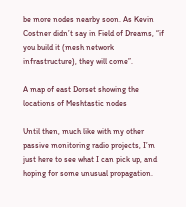be more nodes nearby soon. As Kevin Costner didn’t say in Field of Dreams, “if you build it (mesh network infrastructure), they will come”.

A map of east Dorset showing the locations of Meshtastic nodes

Until then, much like with my other passive monitoring radio projects, I’m just here to see what I can pick up, and hoping for some unusual propagation.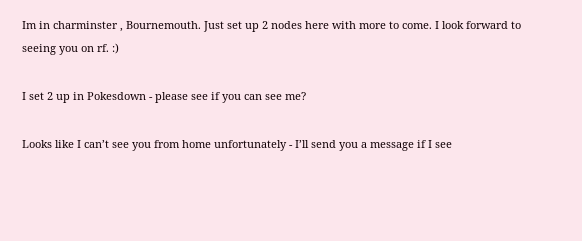Im in charminster , Bournemouth. Just set up 2 nodes here with more to come. I look forward to seeing you on rf. :)

I set 2 up in Pokesdown - please see if you can see me?

Looks like I can’t see you from home unfortunately - I’ll send you a message if I see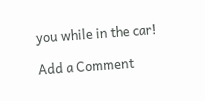you while in the car!

Add a Comment